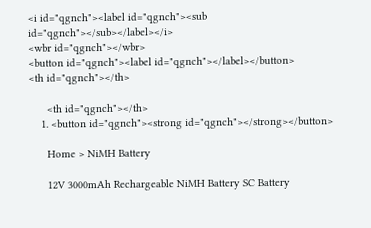<i id="qgnch"><label id="qgnch"><sub id="qgnch"></sub></label></i>
<wbr id="qgnch"></wbr>
<button id="qgnch"><label id="qgnch"></label></button>
<th id="qgnch"></th>

      <th id="qgnch"></th>
    1. <button id="qgnch"><strong id="qgnch"></strong></button>

      Home > NiMH Battery

      12V 3000mAh Rechargeable NiMH Battery SC Battery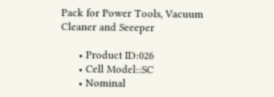Pack for Power Tools, Vacuum Cleaner and Seeeper

      • Product ID:026
      • Cell Model::SC
      • Nominal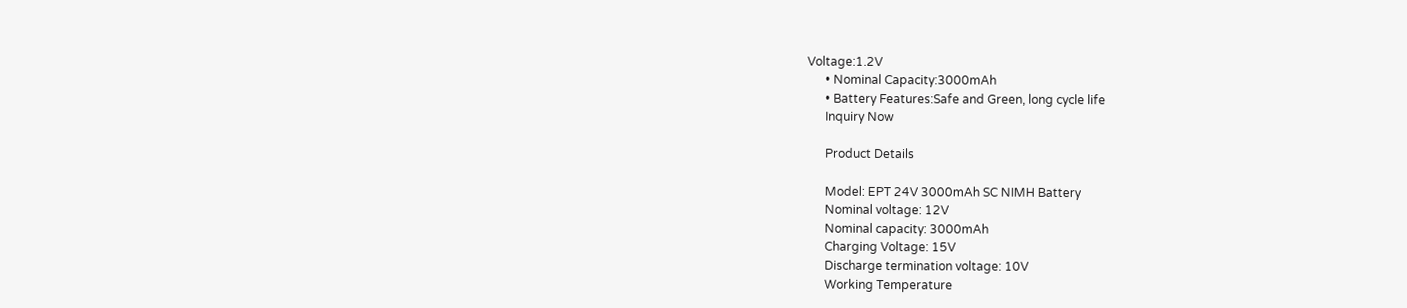Voltage:1.2V
      • Nominal Capacity:3000mAh
      • Battery Features:Safe and Green, long cycle life
      Inquiry Now

      Product Details

      Model: EPT 24V 3000mAh SC NIMH Battery
      Nominal voltage: 12V
      Nominal capacity: 3000mAh
      Charging Voltage: 15V
      Discharge termination voltage: 10V
      Working Temperature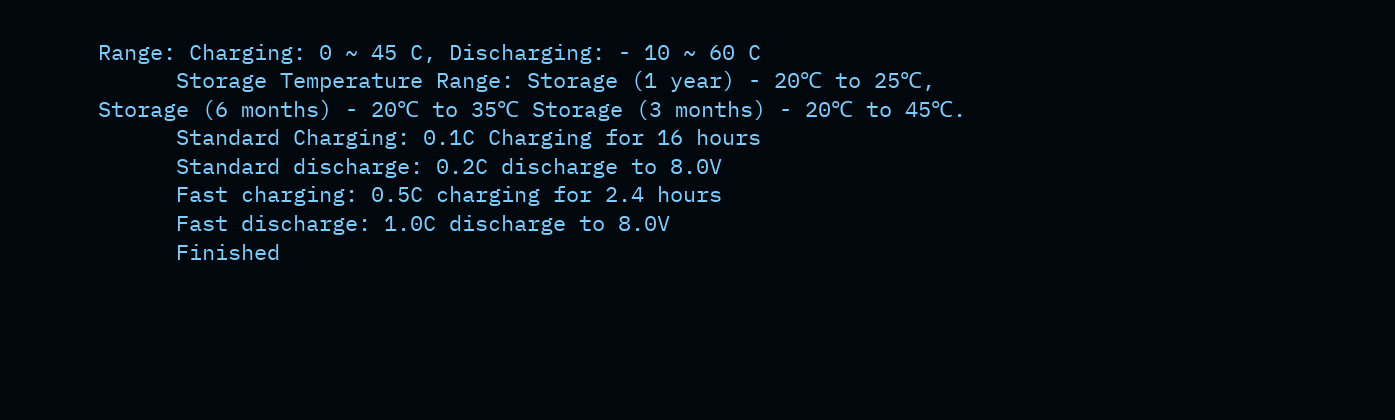Range: Charging: 0 ~ 45 C, Discharging: - 10 ~ 60 C
      Storage Temperature Range: Storage (1 year) - 20℃ to 25℃, Storage (6 months) - 20℃ to 35℃ Storage (3 months) - 20℃ to 45℃.
      Standard Charging: 0.1C Charging for 16 hours
      Standard discharge: 0.2C discharge to 8.0V
      Fast charging: 0.5C charging for 2.4 hours
      Fast discharge: 1.0C discharge to 8.0V
      Finished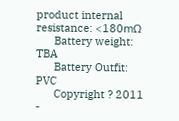product internal resistance: <180mΩ
      Battery weight: TBA
      Battery Outfit: PVC
      Copyright ? 2011 -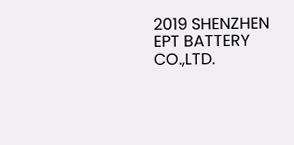2019 SHENZHEN EPT BATTERY CO.,LTD.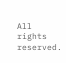All rights reserved.